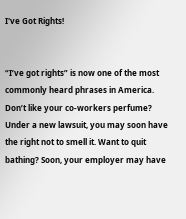I've Got Rights!


“I’ve got rights” is now one of the most commonly heard phrases in America. Don’t like your co-workers perfume? Under a new lawsuit, you may soon have the right not to smell it. Want to quit bathing? Soon, your employer may have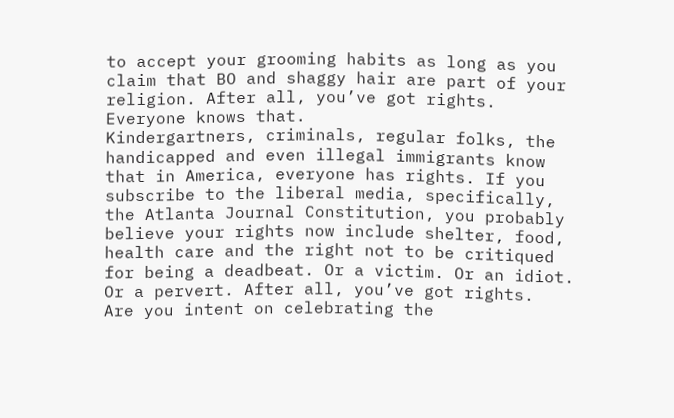to accept your grooming habits as long as you claim that BO and shaggy hair are part of your religion. After all, you’ve got rights. Everyone knows that.
Kindergartners, criminals, regular folks, the handicapped and even illegal immigrants know that in America, everyone has rights. If you subscribe to the liberal media, specifically, the Atlanta Journal Constitution, you probably believe your rights now include shelter, food, health care and the right not to be critiqued for being a deadbeat. Or a victim. Or an idiot. Or a pervert. After all, you’ve got rights.
Are you intent on celebrating the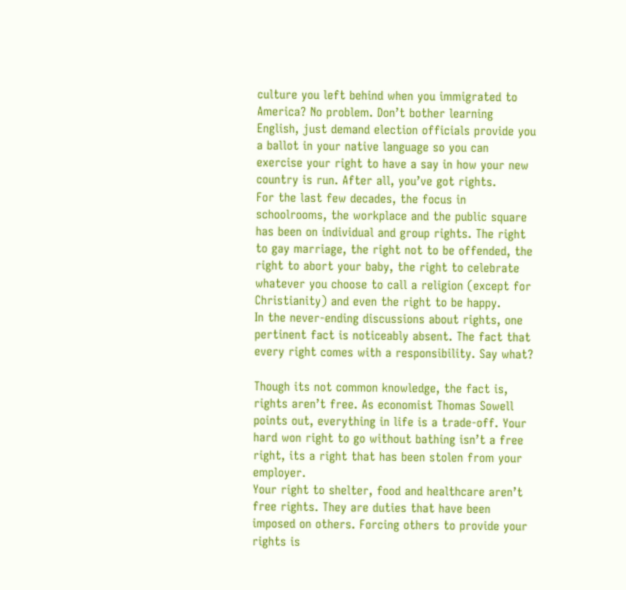culture you left behind when you immigrated to America? No problem. Don’t bother learning English, just demand election officials provide you a ballot in your native language so you can exercise your right to have a say in how your new country is run. After all, you’ve got rights.
For the last few decades, the focus in schoolrooms, the workplace and the public square has been on individual and group rights. The right to gay marriage, the right not to be offended, the right to abort your baby, the right to celebrate whatever you choose to call a religion (except for Christianity) and even the right to be happy.
In the never-ending discussions about rights, one pertinent fact is noticeably absent. The fact that every right comes with a responsibility. Say what?

Though its not common knowledge, the fact is, rights aren’t free. As economist Thomas Sowell points out, everything in life is a trade-off. Your hard won right to go without bathing isn’t a free right, its a right that has been stolen from your employer.
Your right to shelter, food and healthcare aren’t free rights. They are duties that have been imposed on others. Forcing others to provide your rights is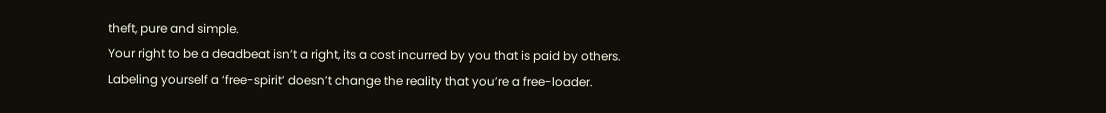theft, pure and simple.
Your right to be a deadbeat isn’t a right, its a cost incurred by you that is paid by others. Labeling yourself a ‘free-spirit’ doesn’t change the reality that you’re a free-loader.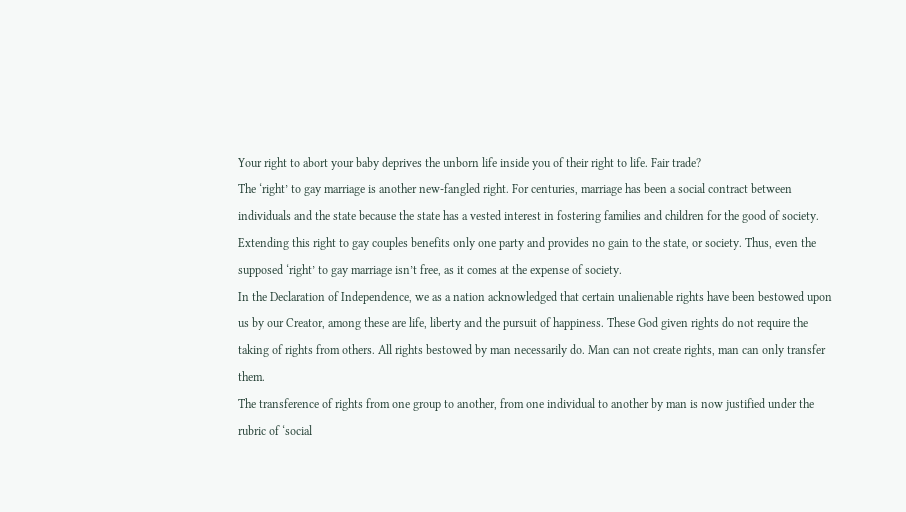Your right to abort your baby deprives the unborn life inside you of their right to life. Fair trade?
The ‘right’ to gay marriage is another new-fangled right. For centuries, marriage has been a social contract between individuals and the state because the state has a vested interest in fostering families and children for the good of society. Extending this right to gay couples benefits only one party and provides no gain to the state, or society. Thus, even the supposed ‘right’ to gay marriage isn’t free, as it comes at the expense of society.
In the Declaration of Independence, we as a nation acknowledged that certain unalienable rights have been bestowed upon us by our Creator, among these are life, liberty and the pursuit of happiness. These God given rights do not require the taking of rights from others. All rights bestowed by man necessarily do. Man can not create rights, man can only transfer them.
The transference of rights from one group to another, from one individual to another by man is now justified under the rubric of ‘social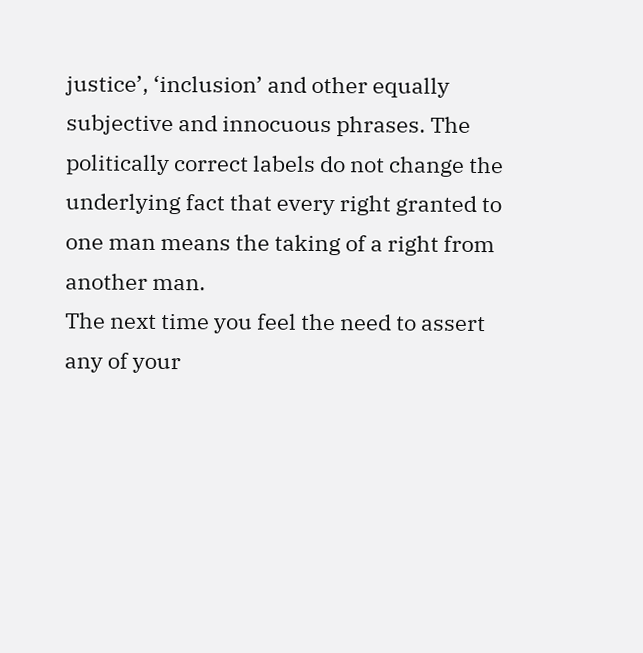justice’, ‘inclusion’ and other equally subjective and innocuous phrases. The politically correct labels do not change the underlying fact that every right granted to one man means the taking of a right from another man.
The next time you feel the need to assert any of your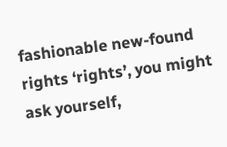fashionable new-found rights ‘rights’, you might ask yourself,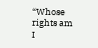“Whose rights am I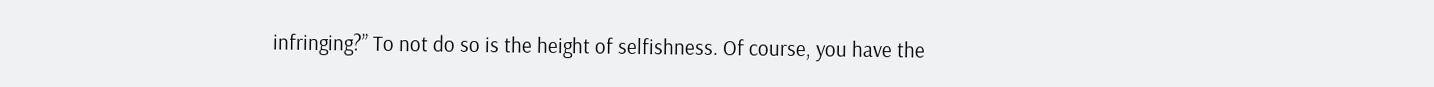infringing?” To not do so is the height of selfishness. Of course, you have the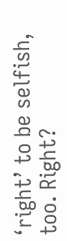‘right’ to be selfish, too. Right?